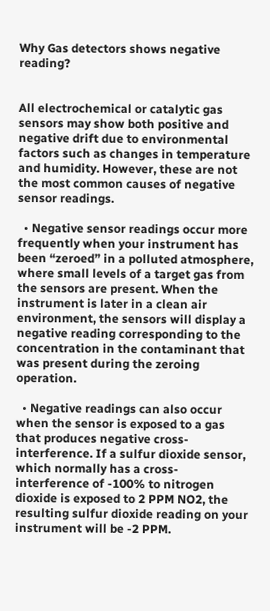Why Gas detectors shows negative reading?


All electrochemical or catalytic gas sensors may show both positive and negative drift due to environmental factors such as changes in temperature and humidity. However, these are not the most common causes of negative sensor readings.

  • Negative sensor readings occur more frequently when your instrument has been “zeroed” in a polluted atmosphere, where small levels of a target gas from the sensors are present. When the instrument is later in a clean air environment, the sensors will display a negative reading corresponding to the concentration in the contaminant that was present during the zeroing operation.

  • Negative readings can also occur when the sensor is exposed to a gas that produces negative cross-interference. If a sulfur dioxide sensor, which normally has a cross-interference of -100% to nitrogen dioxide is exposed to 2 PPM NO2, the resulting sulfur dioxide reading on your instrument will be -2 PPM.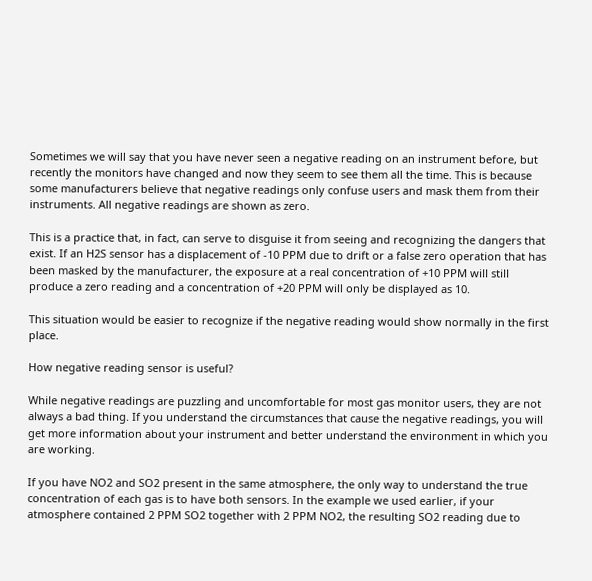Sometimes we will say that you have never seen a negative reading on an instrument before, but recently the monitors have changed and now they seem to see them all the time. This is because some manufacturers believe that negative readings only confuse users and mask them from their instruments. All negative readings are shown as zero.

This is a practice that, in fact, can serve to disguise it from seeing and recognizing the dangers that exist. If an H2S sensor has a displacement of -10 PPM due to drift or a false zero operation that has been masked by the manufacturer, the exposure at a real concentration of +10 PPM will still produce a zero reading and a concentration of +20 PPM will only be displayed as 10.

This situation would be easier to recognize if the negative reading would show normally in the first place.

How negative reading sensor is useful?

While negative readings are puzzling and uncomfortable for most gas monitor users, they are not always a bad thing. If you understand the circumstances that cause the negative readings, you will get more information about your instrument and better understand the environment in which you are working.

If you have NO2 and SO2 present in the same atmosphere, the only way to understand the true concentration of each gas is to have both sensors. In the example we used earlier, if your atmosphere contained 2 PPM SO2 together with 2 PPM NO2, the resulting SO2 reading due to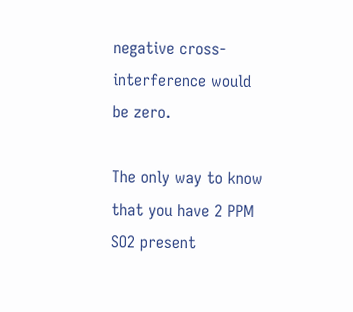negative cross-interference would be zero.

The only way to know that you have 2 PPM SO2 present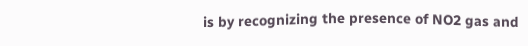is by recognizing the presence of NO2 gas and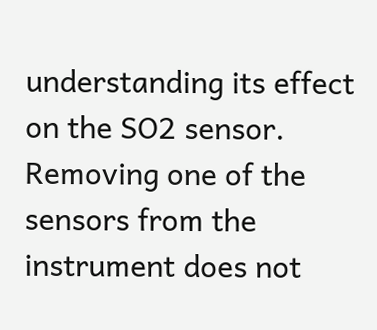understanding its effect on the SO2 sensor. Removing one of the sensors from the instrument does not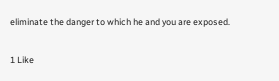eliminate the danger to which he and you are exposed.

1 Like